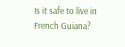Is it safe to live in French Guiana?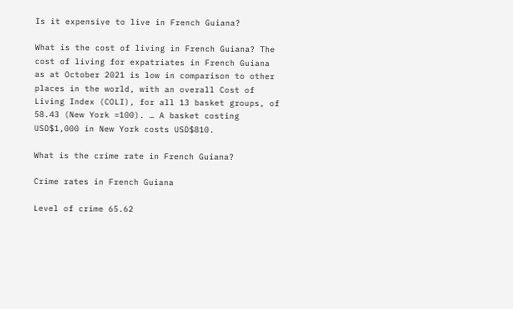Is it expensive to live in French Guiana?

What is the cost of living in French Guiana? The cost of living for expatriates in French Guiana as at October 2021 is low in comparison to other places in the world, with an overall Cost of Living Index (COLI), for all 13 basket groups, of 58.43 (New York =100). … A basket costing USD$1,000 in New York costs USD$810.

What is the crime rate in French Guiana?

Crime rates in French Guiana

Level of crime 65.62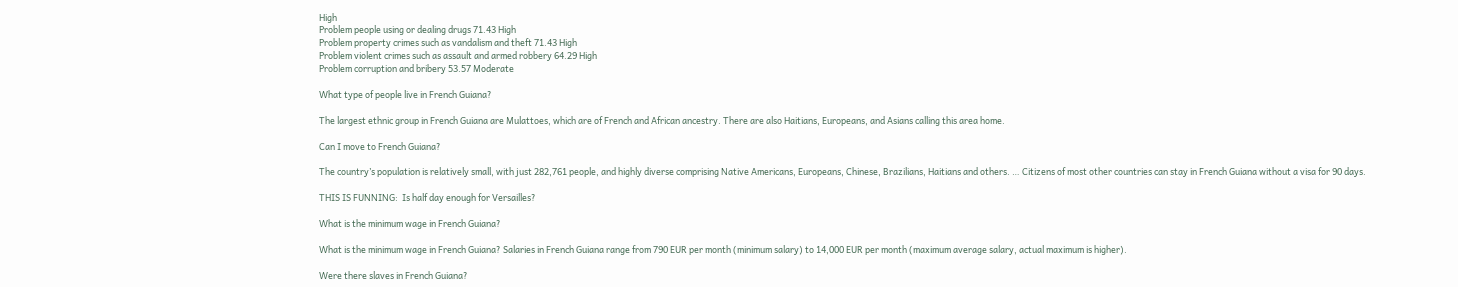High
Problem people using or dealing drugs 71.43 High
Problem property crimes such as vandalism and theft 71.43 High
Problem violent crimes such as assault and armed robbery 64.29 High
Problem corruption and bribery 53.57 Moderate

What type of people live in French Guiana?

The largest ethnic group in French Guiana are Mulattoes, which are of French and African ancestry. There are also Haitians, Europeans, and Asians calling this area home.

Can I move to French Guiana?

The country’s population is relatively small, with just 282,761 people, and highly diverse comprising Native Americans, Europeans, Chinese, Brazilians, Haitians and others. … Citizens of most other countries can stay in French Guiana without a visa for 90 days.

THIS IS FUNNING:  Is half day enough for Versailles?

What is the minimum wage in French Guiana?

What is the minimum wage in French Guiana? Salaries in French Guiana range from 790 EUR per month (minimum salary) to 14,000 EUR per month (maximum average salary, actual maximum is higher).

Were there slaves in French Guiana?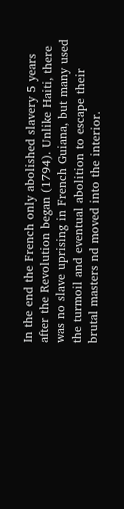In the end the French only abolished slavery 5 years after the Revolution began (1794). Unlike Haiti, there was no slave uprising in French Guiana, but many used the turmoil and eventual abolition to escape their brutal masters nd moved into the interior.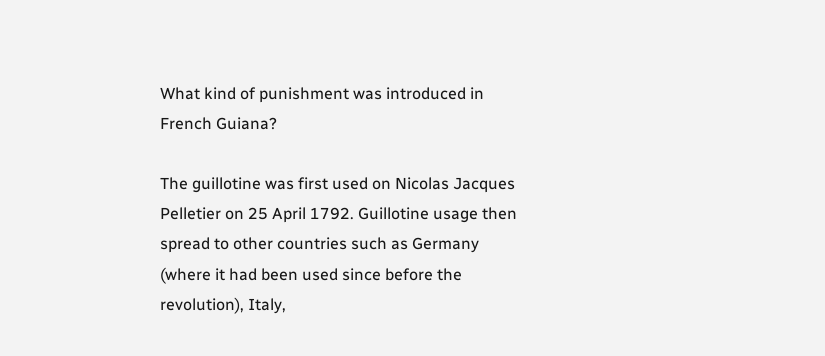What kind of punishment was introduced in French Guiana?

The guillotine was first used on Nicolas Jacques Pelletier on 25 April 1792. Guillotine usage then spread to other countries such as Germany (where it had been used since before the revolution), Italy,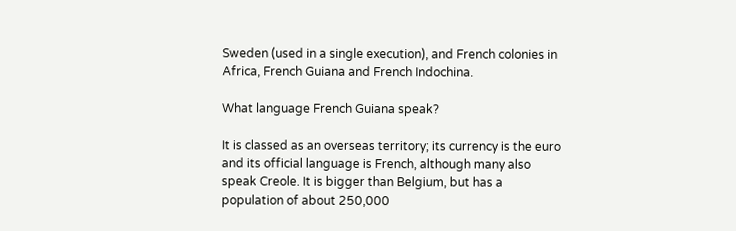Sweden (used in a single execution), and French colonies in Africa, French Guiana and French Indochina.

What language French Guiana speak?

It is classed as an overseas territory; its currency is the euro and its official language is French, although many also speak Creole. It is bigger than Belgium, but has a population of about 250,000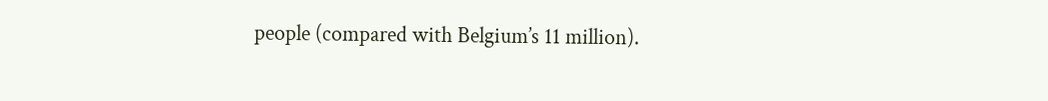people (compared with Belgium’s 11 million).